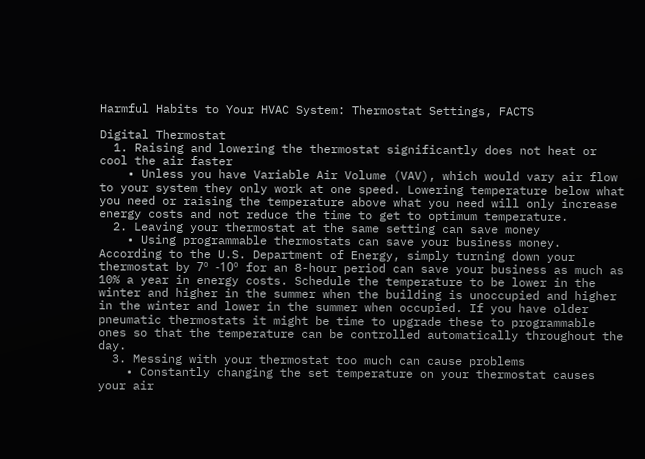Harmful Habits to Your HVAC System: Thermostat Settings, FACTS

Digital Thermostat
  1. Raising and lowering the thermostat significantly does not heat or cool the air faster
    • Unless you have Variable Air Volume (VAV), which would vary air flow to your system they only work at one speed. Lowering temperature below what you need or raising the temperature above what you need will only increase energy costs and not reduce the time to get to optimum temperature.
  2. Leaving your thermostat at the same setting can save money
    • Using programmable thermostats can save your business money. According to the U.S. Department of Energy, simply turning down your thermostat by 7º -10º for an 8-hour period can save your business as much as 10% a year in energy costs. Schedule the temperature to be lower in the winter and higher in the summer when the building is unoccupied and higher in the winter and lower in the summer when occupied. If you have older pneumatic thermostats it might be time to upgrade these to programmable ones so that the temperature can be controlled automatically throughout the day.
  3. Messing with your thermostat too much can cause problems
    • Constantly changing the set temperature on your thermostat causes your air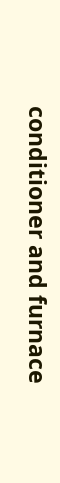conditioner and furnace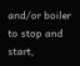and/or boiler to stop and start,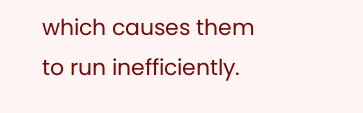which causes them to run inefficiently.